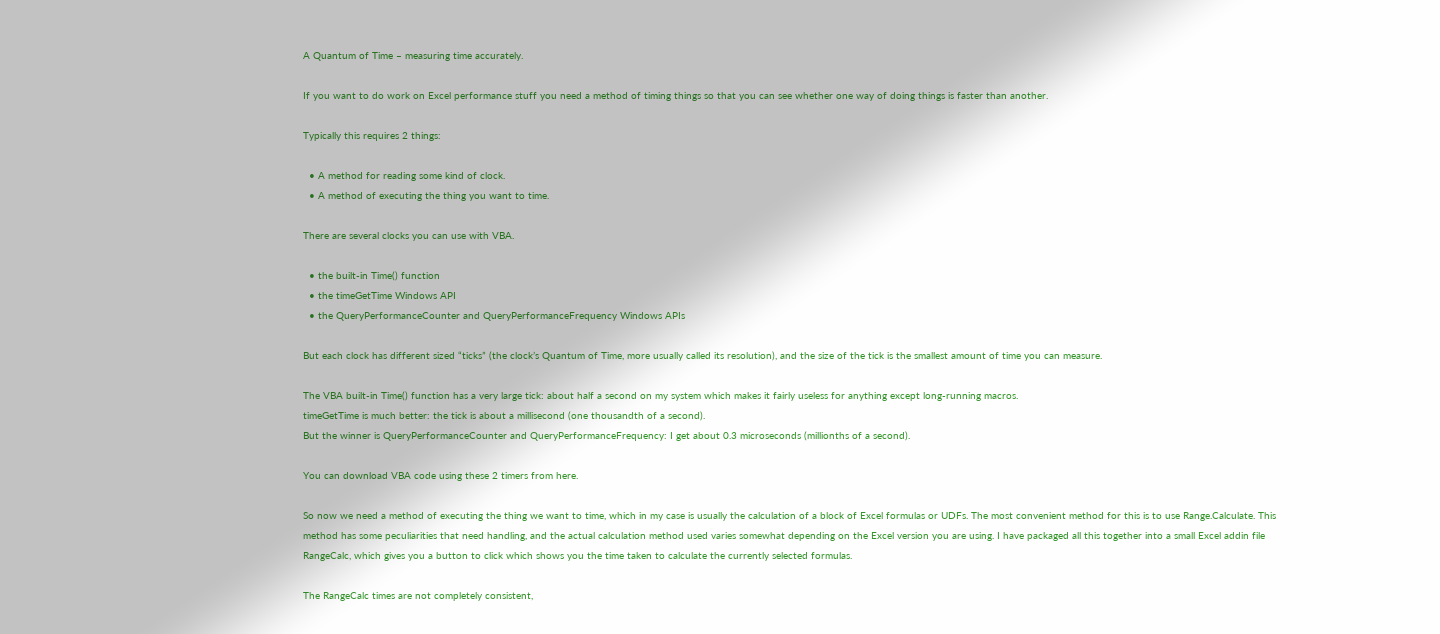A Quantum of Time – measuring time accurately.

If you want to do work on Excel performance stuff you need a method of timing things so that you can see whether one way of doing things is faster than another.

Typically this requires 2 things:

  • A method for reading some kind of clock.
  • A method of executing the thing you want to time.

There are several clocks you can use with VBA.

  • the built-in Time() function
  • the timeGetTime Windows API
  • the QueryPerformanceCounter and QueryPerformanceFrequency Windows APIs

But each clock has different sized “ticks” (the clock’s Quantum of Time, more usually called its resolution), and the size of the tick is the smallest amount of time you can measure.

The VBA built-in Time() function has a very large tick: about half a second on my system which makes it fairly useless for anything except long-running macros.
timeGetTime is much better: the tick is about a millisecond (one thousandth of a second).
But the winner is QueryPerformanceCounter and QueryPerformanceFrequency: I get about 0.3 microseconds (millionths of a second).

You can download VBA code using these 2 timers from here.

So now we need a method of executing the thing we want to time, which in my case is usually the calculation of a block of Excel formulas or UDFs. The most convenient method for this is to use Range.Calculate. This method has some peculiarities that need handling, and the actual calculation method used varies somewhat depending on the Excel version you are using. I have packaged all this together into a small Excel addin file RangeCalc, which gives you a button to click which shows you the time taken to calculate the currently selected formulas.

The RangeCalc times are not completely consistent,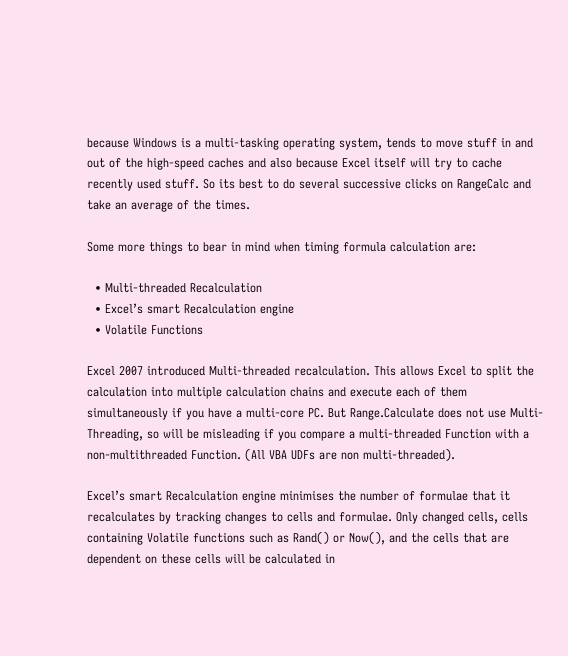because Windows is a multi-tasking operating system, tends to move stuff in and out of the high-speed caches and also because Excel itself will try to cache recently used stuff. So its best to do several successive clicks on RangeCalc and take an average of the times.

Some more things to bear in mind when timing formula calculation are:

  • Multi-threaded Recalculation
  • Excel’s smart Recalculation engine
  • Volatile Functions

Excel 2007 introduced Multi-threaded recalculation. This allows Excel to split the calculation into multiple calculation chains and execute each of them simultaneously if you have a multi-core PC. But Range.Calculate does not use Multi-Threading, so will be misleading if you compare a multi-threaded Function with a non-multithreaded Function. (All VBA UDFs are non multi-threaded).

Excel’s smart Recalculation engine minimises the number of formulae that it recalculates by tracking changes to cells and formulae. Only changed cells, cells containing Volatile functions such as Rand() or Now(), and the cells that are dependent on these cells will be calculated in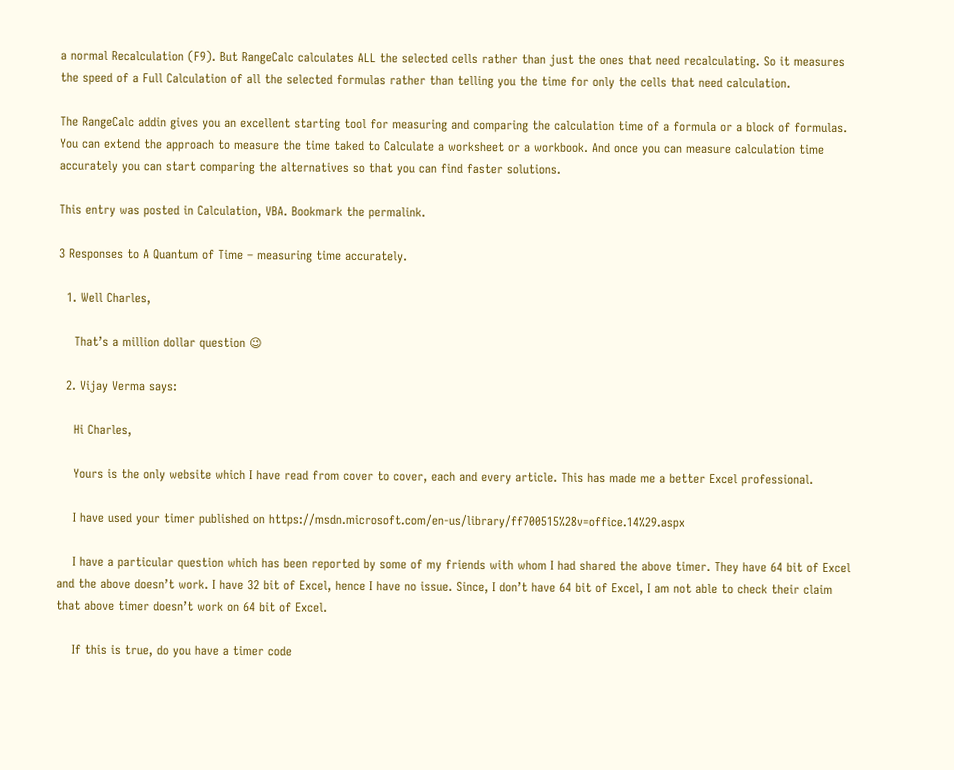a normal Recalculation (F9). But RangeCalc calculates ALL the selected cells rather than just the ones that need recalculating. So it measures the speed of a Full Calculation of all the selected formulas rather than telling you the time for only the cells that need calculation.

The RangeCalc addin gives you an excellent starting tool for measuring and comparing the calculation time of a formula or a block of formulas. You can extend the approach to measure the time taked to Calculate a worksheet or a workbook. And once you can measure calculation time accurately you can start comparing the alternatives so that you can find faster solutions.

This entry was posted in Calculation, VBA. Bookmark the permalink.

3 Responses to A Quantum of Time – measuring time accurately.

  1. Well Charles,

    That’s a million dollar question 😉

  2. Vijay Verma says:

    Hi Charles,

    Yours is the only website which I have read from cover to cover, each and every article. This has made me a better Excel professional.

    I have used your timer published on https://msdn.microsoft.com/en-us/library/ff700515%28v=office.14%29.aspx

    I have a particular question which has been reported by some of my friends with whom I had shared the above timer. They have 64 bit of Excel and the above doesn’t work. I have 32 bit of Excel, hence I have no issue. Since, I don’t have 64 bit of Excel, I am not able to check their claim that above timer doesn’t work on 64 bit of Excel.

    If this is true, do you have a timer code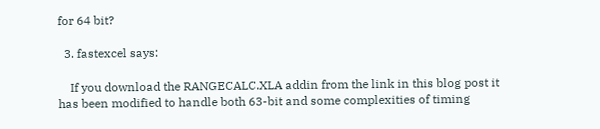for 64 bit?

  3. fastexcel says:

    If you download the RANGECALC.XLA addin from the link in this blog post it has been modified to handle both 63-bit and some complexities of timing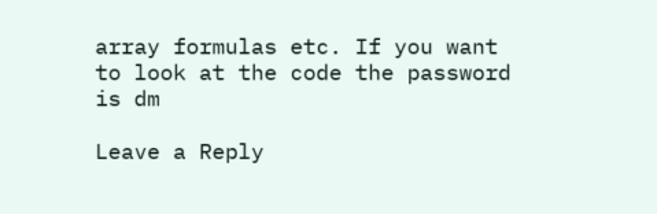array formulas etc. If you want to look at the code the password is dm

Leave a Reply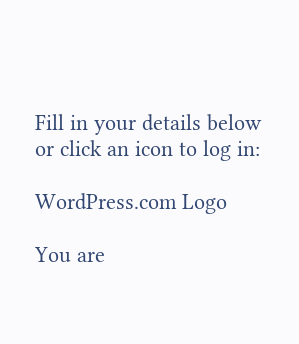Fill in your details below or click an icon to log in:

WordPress.com Logo

You are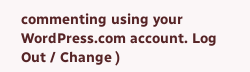commenting using your WordPress.com account. Log Out / Change )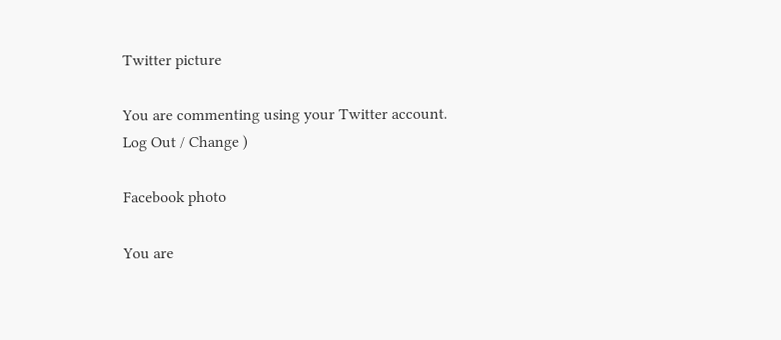Twitter picture

You are commenting using your Twitter account. Log Out / Change )

Facebook photo

You are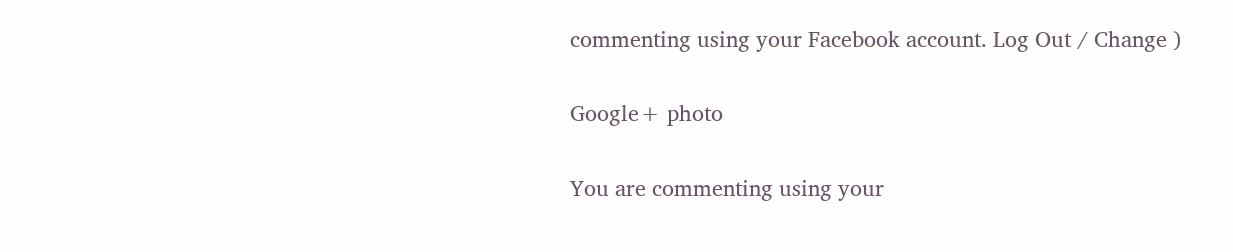commenting using your Facebook account. Log Out / Change )

Google+ photo

You are commenting using your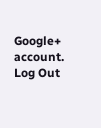Google+ account. Log Out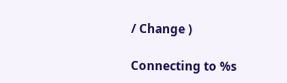/ Change )

Connecting to %s